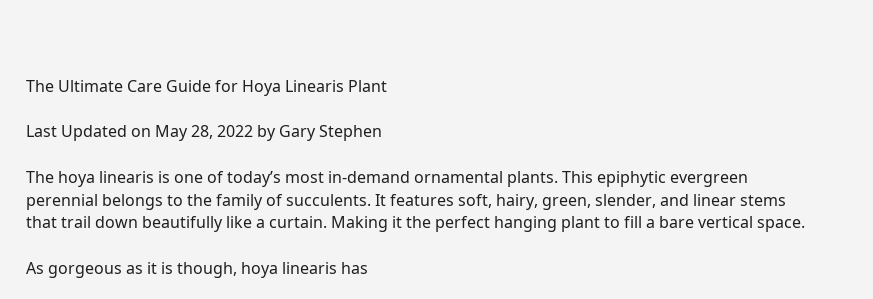The Ultimate Care Guide for Hoya Linearis Plant

Last Updated on May 28, 2022 by Gary Stephen

The hoya linearis is one of today’s most in-demand ornamental plants. This epiphytic evergreen perennial belongs to the family of succulents. It features soft, hairy, green, slender, and linear stems that trail down beautifully like a curtain. Making it the perfect hanging plant to fill a bare vertical space.

As gorgeous as it is though, hoya linearis has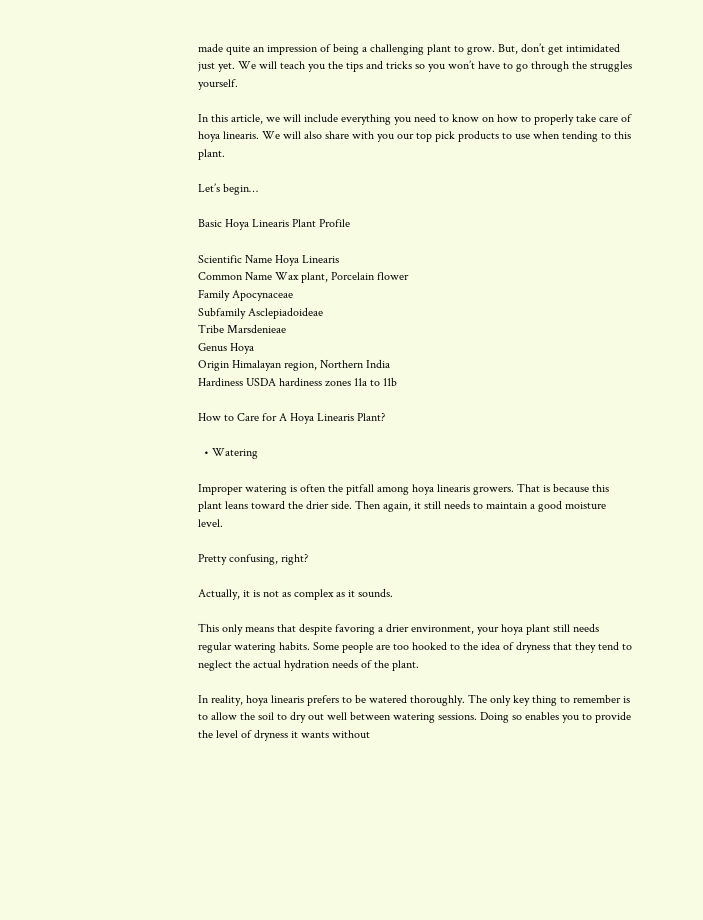made quite an impression of being a challenging plant to grow. But, don’t get intimidated just yet. We will teach you the tips and tricks so you won’t have to go through the struggles yourself.

In this article, we will include everything you need to know on how to properly take care of hoya linearis. We will also share with you our top pick products to use when tending to this plant.

Let’s begin…

Basic Hoya Linearis Plant Profile

Scientific Name Hoya Linearis
Common Name Wax plant, Porcelain flower
Family Apocynaceae
Subfamily Asclepiadoideae
Tribe Marsdenieae
Genus Hoya
Origin Himalayan region, Northern India
Hardiness USDA hardiness zones 11a to 11b

How to Care for A Hoya Linearis Plant?

  • Watering

Improper watering is often the pitfall among hoya linearis growers. That is because this plant leans toward the drier side. Then again, it still needs to maintain a good moisture level.

Pretty confusing, right?

Actually, it is not as complex as it sounds.

This only means that despite favoring a drier environment, your hoya plant still needs regular watering habits. Some people are too hooked to the idea of dryness that they tend to neglect the actual hydration needs of the plant.

In reality, hoya linearis prefers to be watered thoroughly. The only key thing to remember is to allow the soil to dry out well between watering sessions. Doing so enables you to provide the level of dryness it wants without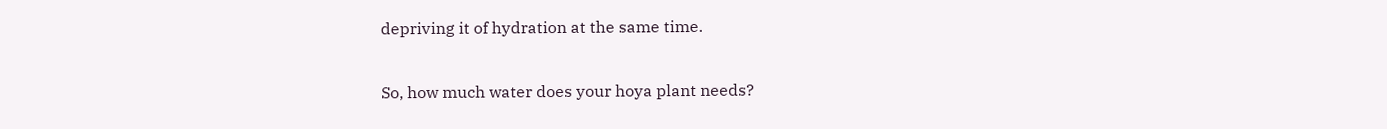depriving it of hydration at the same time.

So, how much water does your hoya plant needs?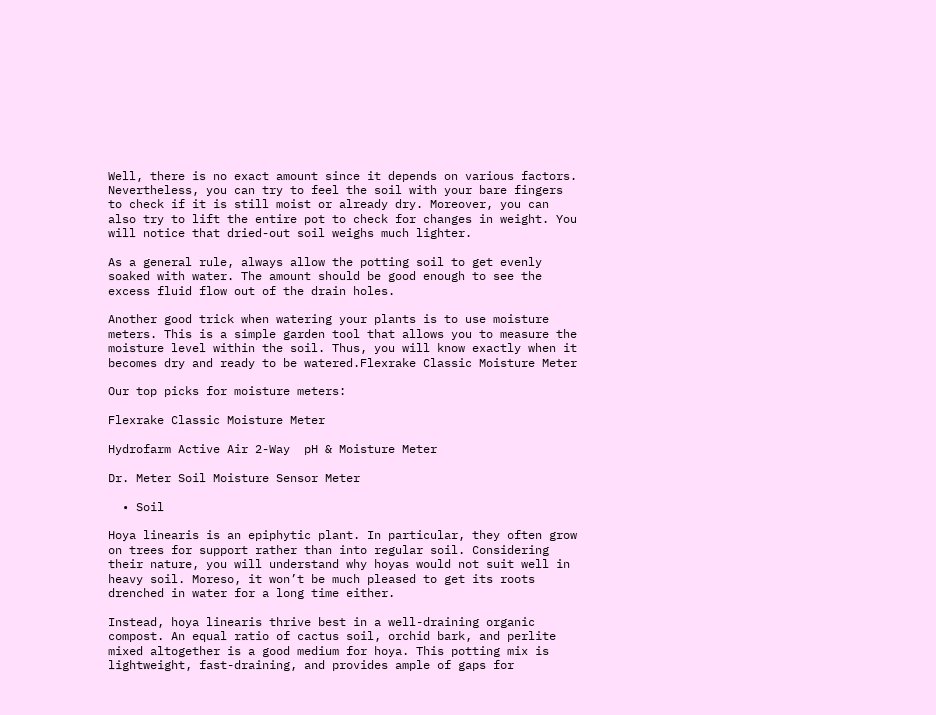Well, there is no exact amount since it depends on various factors. Nevertheless, you can try to feel the soil with your bare fingers to check if it is still moist or already dry. Moreover, you can also try to lift the entire pot to check for changes in weight. You will notice that dried-out soil weighs much lighter.

As a general rule, always allow the potting soil to get evenly soaked with water. The amount should be good enough to see the excess fluid flow out of the drain holes.

Another good trick when watering your plants is to use moisture meters. This is a simple garden tool that allows you to measure the moisture level within the soil. Thus, you will know exactly when it becomes dry and ready to be watered.Flexrake Classic Moisture Meter

Our top picks for moisture meters:

Flexrake Classic Moisture Meter

Hydrofarm Active Air 2-Way  pH & Moisture Meter

Dr. Meter Soil Moisture Sensor Meter

  • Soil

Hoya linearis is an epiphytic plant. In particular, they often grow on trees for support rather than into regular soil. Considering their nature, you will understand why hoyas would not suit well in heavy soil. Moreso, it won’t be much pleased to get its roots drenched in water for a long time either.

Instead, hoya linearis thrive best in a well-draining organic compost. An equal ratio of cactus soil, orchid bark, and perlite mixed altogether is a good medium for hoya. This potting mix is lightweight, fast-draining, and provides ample of gaps for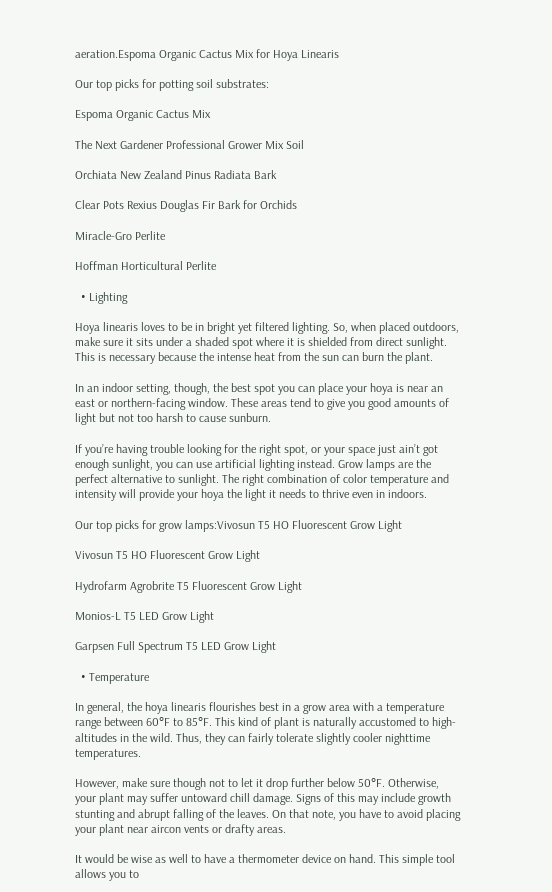aeration.Espoma Organic Cactus Mix for Hoya Linearis

Our top picks for potting soil substrates:

Espoma Organic Cactus Mix

The Next Gardener Professional Grower Mix Soil

Orchiata New Zealand Pinus Radiata Bark

Clear Pots Rexius Douglas Fir Bark for Orchids

Miracle-Gro Perlite

Hoffman Horticultural Perlite

  • Lighting

Hoya linearis loves to be in bright yet filtered lighting. So, when placed outdoors, make sure it sits under a shaded spot where it is shielded from direct sunlight. This is necessary because the intense heat from the sun can burn the plant.

In an indoor setting, though, the best spot you can place your hoya is near an east or northern-facing window. These areas tend to give you good amounts of light but not too harsh to cause sunburn.

If you’re having trouble looking for the right spot, or your space just ain’t got enough sunlight, you can use artificial lighting instead. Grow lamps are the perfect alternative to sunlight. The right combination of color temperature and intensity will provide your hoya the light it needs to thrive even in indoors.

Our top picks for grow lamps:Vivosun T5 HO Fluorescent Grow Light

Vivosun T5 HO Fluorescent Grow Light

Hydrofarm Agrobrite T5 Fluorescent Grow Light

Monios-L T5 LED Grow Light

Garpsen Full Spectrum T5 LED Grow Light

  • Temperature

In general, the hoya linearis flourishes best in a grow area with a temperature range between 60°F to 85°F. This kind of plant is naturally accustomed to high-altitudes in the wild. Thus, they can fairly tolerate slightly cooler nighttime temperatures.

However, make sure though not to let it drop further below 50°F. Otherwise, your plant may suffer untoward chill damage. Signs of this may include growth stunting and abrupt falling of the leaves. On that note, you have to avoid placing your plant near aircon vents or drafty areas.

It would be wise as well to have a thermometer device on hand. This simple tool allows you to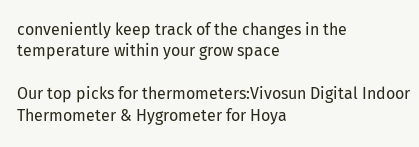conveniently keep track of the changes in the temperature within your grow space

Our top picks for thermometers:Vivosun Digital Indoor Thermometer & Hygrometer for Hoya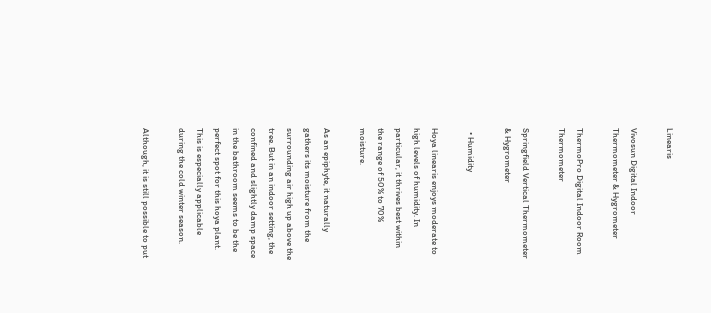Linearis

Vivosun Digital Indoor Thermometer & Hygrometer

ThermoPro Digital Indoor Room Thermometer

Springfield Vertical Thermometer & Hygrometer

  • Humidity

Hoya linearis enjoys moderate to high levels of humidity. In particular, it thrives best within the range of 50% to 70% moisture.

As an epiphyte, it naturally gathers its moisture from the surrounding air high up above the tree. But in an indoor setting, the confined and slightly damp space in the bathroom seems to be the perfect spot for this hoya plant. This is especially applicable during the cold winter season.

Although, it is still possible to put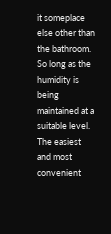it someplace else other than the bathroom. So long as the humidity is being maintained at a suitable level. The easiest and most convenient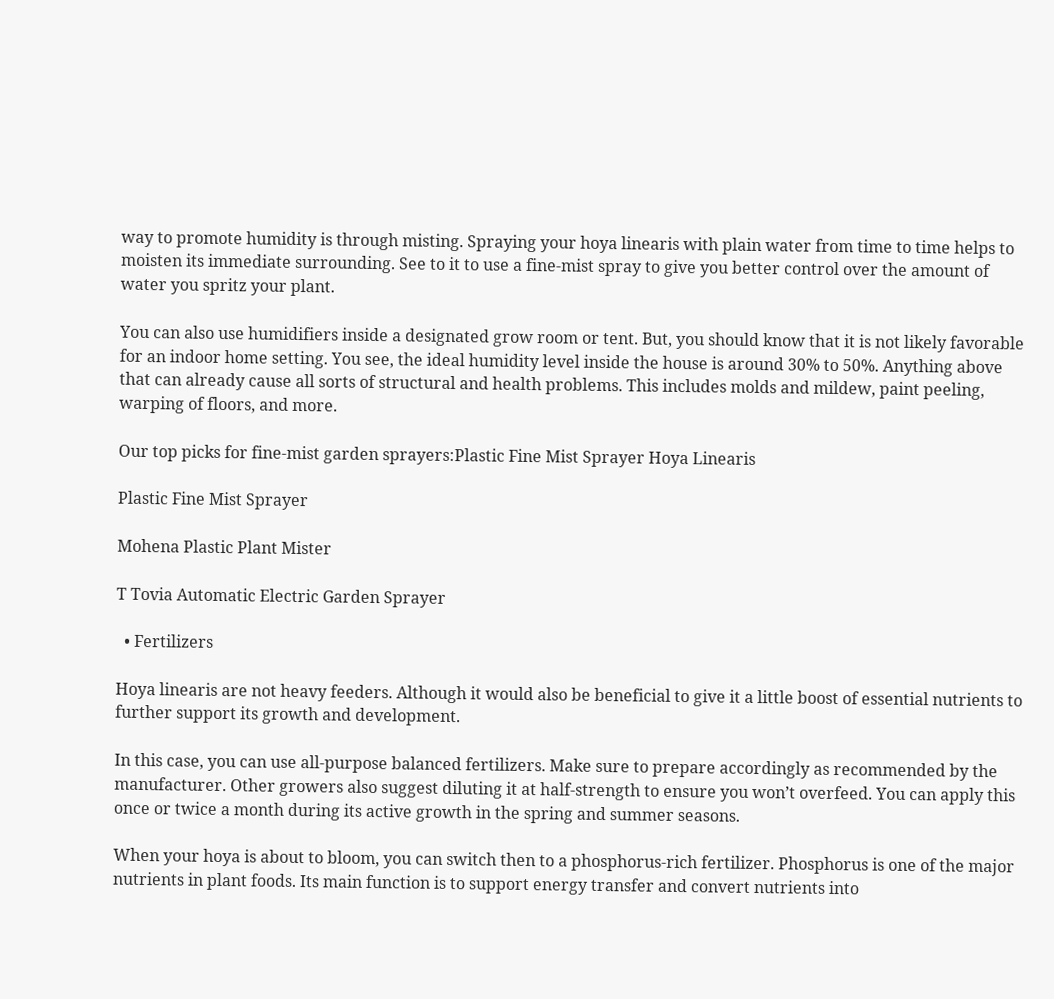way to promote humidity is through misting. Spraying your hoya linearis with plain water from time to time helps to moisten its immediate surrounding. See to it to use a fine-mist spray to give you better control over the amount of water you spritz your plant.

You can also use humidifiers inside a designated grow room or tent. But, you should know that it is not likely favorable for an indoor home setting. You see, the ideal humidity level inside the house is around 30% to 50%. Anything above that can already cause all sorts of structural and health problems. This includes molds and mildew, paint peeling, warping of floors, and more.

Our top picks for fine-mist garden sprayers:Plastic Fine Mist Sprayer Hoya Linearis

Plastic Fine Mist Sprayer

Mohena Plastic Plant Mister

T Tovia Automatic Electric Garden Sprayer

  • Fertilizers

Hoya linearis are not heavy feeders. Although it would also be beneficial to give it a little boost of essential nutrients to further support its growth and development.

In this case, you can use all-purpose balanced fertilizers. Make sure to prepare accordingly as recommended by the manufacturer. Other growers also suggest diluting it at half-strength to ensure you won’t overfeed. You can apply this once or twice a month during its active growth in the spring and summer seasons.

When your hoya is about to bloom, you can switch then to a phosphorus-rich fertilizer. Phosphorus is one of the major nutrients in plant foods. Its main function is to support energy transfer and convert nutrients into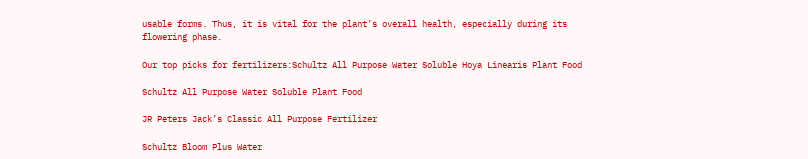usable forms. Thus, it is vital for the plant’s overall health, especially during its flowering phase.

Our top picks for fertilizers:Schultz All Purpose Water Soluble Hoya Linearis Plant Food

Schultz All Purpose Water Soluble Plant Food

JR Peters Jack’s Classic All Purpose Fertilizer

Schultz Bloom Plus Water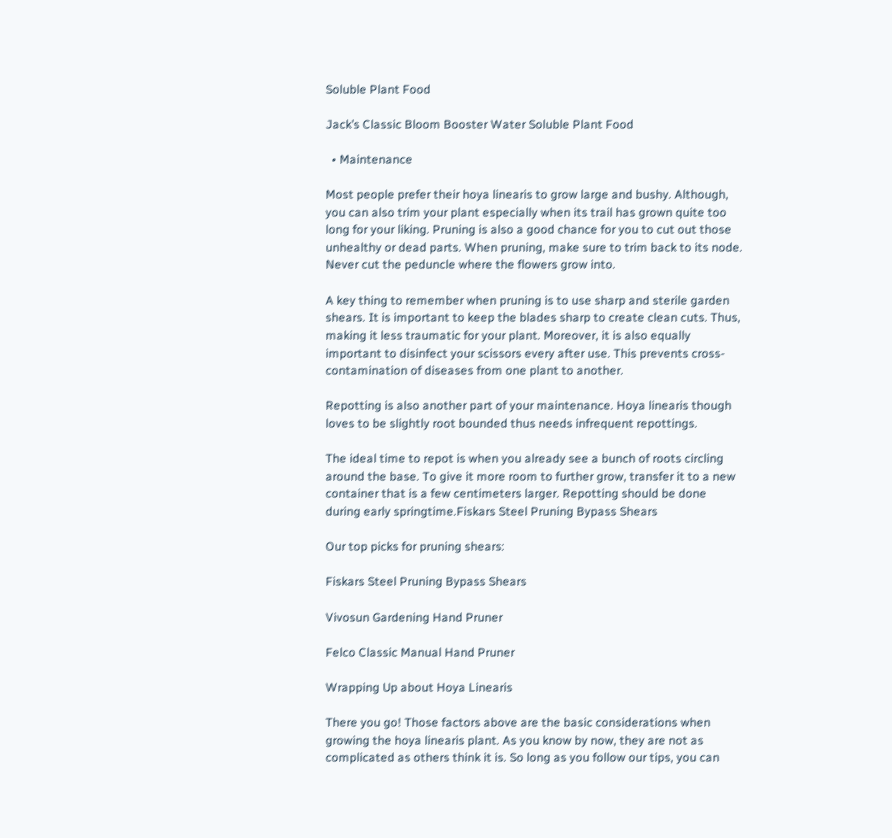Soluble Plant Food

Jack’s Classic Bloom Booster Water Soluble Plant Food

  • Maintenance

Most people prefer their hoya linearis to grow large and bushy. Although, you can also trim your plant especially when its trail has grown quite too long for your liking. Pruning is also a good chance for you to cut out those unhealthy or dead parts. When pruning, make sure to trim back to its node. Never cut the peduncle where the flowers grow into.

A key thing to remember when pruning is to use sharp and sterile garden shears. It is important to keep the blades sharp to create clean cuts. Thus, making it less traumatic for your plant. Moreover, it is also equally important to disinfect your scissors every after use. This prevents cross-contamination of diseases from one plant to another.

Repotting is also another part of your maintenance. Hoya linearis though loves to be slightly root bounded thus needs infrequent repottings.

The ideal time to repot is when you already see a bunch of roots circling around the base. To give it more room to further grow, transfer it to a new container that is a few centimeters larger. Repotting should be done during early springtime.Fiskars Steel Pruning Bypass Shears

Our top picks for pruning shears:

Fiskars Steel Pruning Bypass Shears

Vivosun Gardening Hand Pruner

Felco Classic Manual Hand Pruner

Wrapping Up about Hoya Linearis

There you go! Those factors above are the basic considerations when growing the hoya linearis plant. As you know by now, they are not as complicated as others think it is. So long as you follow our tips, you can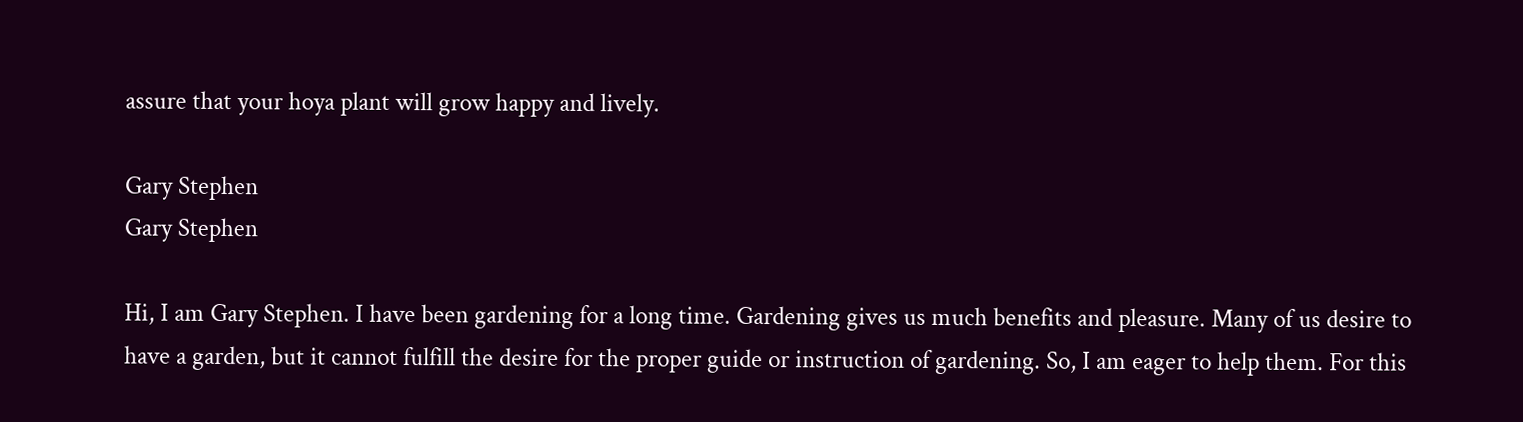assure that your hoya plant will grow happy and lively.

Gary Stephen
Gary Stephen

Hi, I am Gary Stephen. I have been gardening for a long time. Gardening gives us much benefits and pleasure. Many of us desire to have a garden, but it cannot fulfill the desire for the proper guide or instruction of gardening. So, I am eager to help them. For this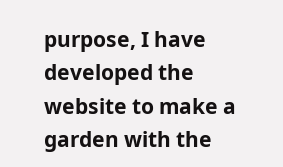purpose, I have developed the website to make a garden with the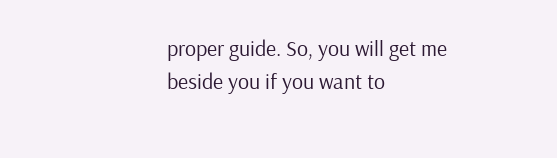proper guide. So, you will get me beside you if you want to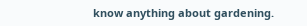know anything about gardening.